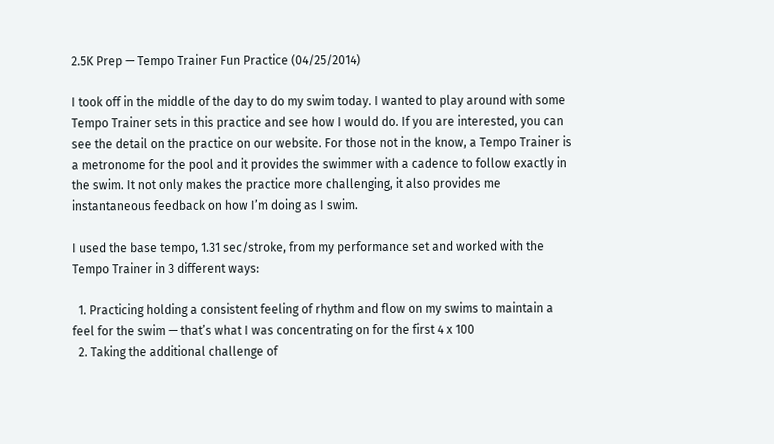2.5K Prep — Tempo Trainer Fun Practice (04/25/2014)

I took off in the middle of the day to do my swim today. I wanted to play around with some Tempo Trainer sets in this practice and see how I would do. If you are interested, you can see the detail on the practice on our website. For those not in the know, a Tempo Trainer is a metronome for the pool and it provides the swimmer with a cadence to follow exactly in the swim. It not only makes the practice more challenging, it also provides me instantaneous feedback on how I’m doing as I swim.

I used the base tempo, 1.31 sec/stroke, from my performance set and worked with the Tempo Trainer in 3 different ways:

  1. Practicing holding a consistent feeling of rhythm and flow on my swims to maintain a feel for the swim — that’s what I was concentrating on for the first 4 x 100
  2. Taking the additional challenge of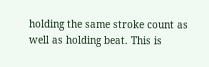holding the same stroke count as well as holding beat. This is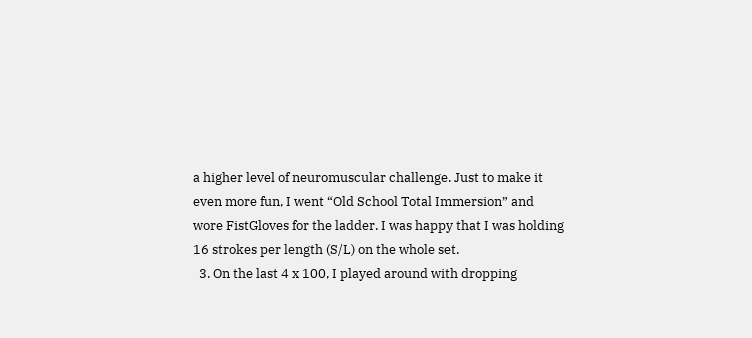a higher level of neuromuscular challenge. Just to make it even more fun, I went “Old School Total Immersion” and wore FistGloves for the ladder. I was happy that I was holding 16 strokes per length (S/L) on the whole set.
  3. On the last 4 x 100, I played around with dropping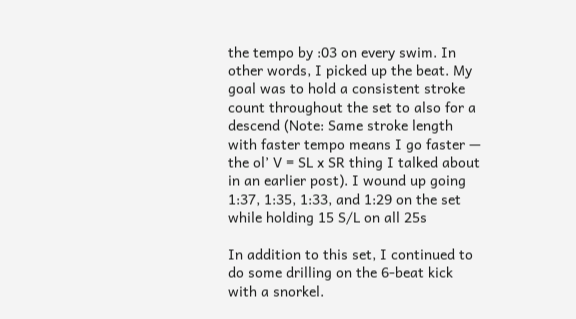the tempo by :03 on every swim. In other words, I picked up the beat. My goal was to hold a consistent stroke count throughout the set to also for a descend (Note: Same stroke length with faster tempo means I go faster — the ol’ V = SL x SR thing I talked about in an earlier post). I wound up going 1:37, 1:35, 1:33, and 1:29 on the set while holding 15 S/L on all 25s

In addition to this set, I continued to do some drilling on the 6-beat kick with a snorkel.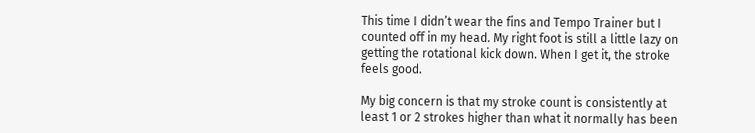This time I didn’t wear the fins and Tempo Trainer but I counted off in my head. My right foot is still a little lazy on getting the rotational kick down. When I get it, the stroke feels good.

My big concern is that my stroke count is consistently at least 1 or 2 strokes higher than what it normally has been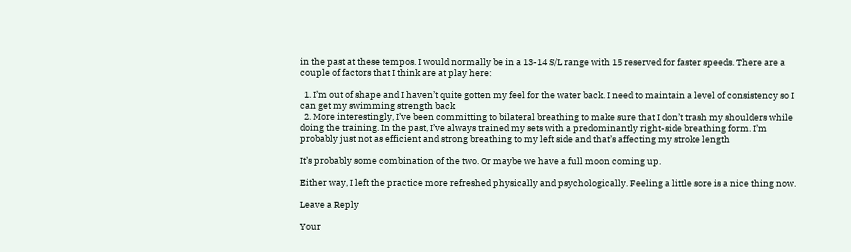in the past at these tempos. I would normally be in a 13-14 S/L range with 15 reserved for faster speeds. There are a couple of factors that I think are at play here:

  1. I’m out of shape and I haven’t quite gotten my feel for the water back. I need to maintain a level of consistency so I can get my swimming strength back
  2. More interestingly, I’ve been committing to bilateral breathing to make sure that I don’t trash my shoulders while doing the training. In the past, I’ve always trained my sets with a predominantly right-side breathing form. I’m probably just not as efficient and strong breathing to my left side and that’s affecting my stroke length

It’s probably some combination of the two. Or maybe we have a full moon coming up.

Either way, I left the practice more refreshed physically and psychologically. Feeling a little sore is a nice thing now.

Leave a Reply

Your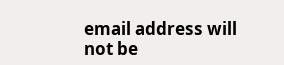email address will not be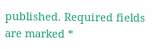published. Required fields are marked *